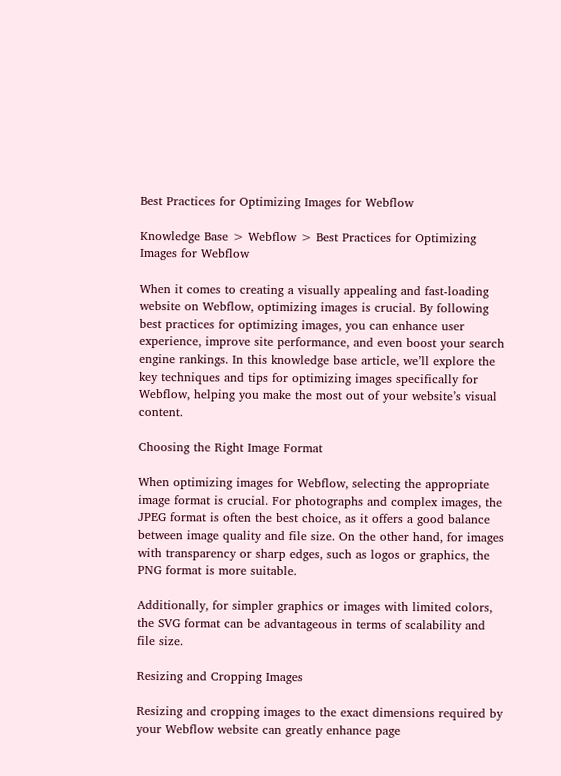Best Practices for Optimizing Images for Webflow

Knowledge Base > Webflow > Best Practices for Optimizing Images for Webflow

When it comes to creating a visually appealing and fast-loading website on Webflow, optimizing images is crucial. By following best practices for optimizing images, you can enhance user experience, improve site performance, and even boost your search engine rankings. In this knowledge base article, we’ll explore the key techniques and tips for optimizing images specifically for Webflow, helping you make the most out of your website’s visual content.

Choosing the Right Image Format

When optimizing images for Webflow, selecting the appropriate image format is crucial. For photographs and complex images, the JPEG format is often the best choice, as it offers a good balance between image quality and file size. On the other hand, for images with transparency or sharp edges, such as logos or graphics, the PNG format is more suitable.

Additionally, for simpler graphics or images with limited colors, the SVG format can be advantageous in terms of scalability and file size.

Resizing and Cropping Images

Resizing and cropping images to the exact dimensions required by your Webflow website can greatly enhance page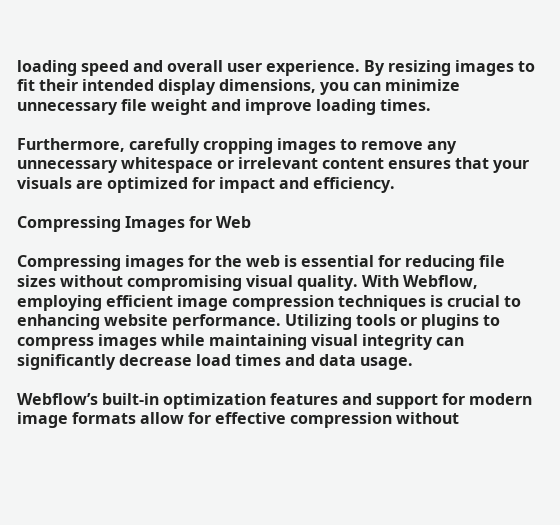loading speed and overall user experience. By resizing images to fit their intended display dimensions, you can minimize unnecessary file weight and improve loading times.

Furthermore, carefully cropping images to remove any unnecessary whitespace or irrelevant content ensures that your visuals are optimized for impact and efficiency.

Compressing Images for Web

Compressing images for the web is essential for reducing file sizes without compromising visual quality. With Webflow, employing efficient image compression techniques is crucial to enhancing website performance. Utilizing tools or plugins to compress images while maintaining visual integrity can significantly decrease load times and data usage.

Webflow’s built-in optimization features and support for modern image formats allow for effective compression without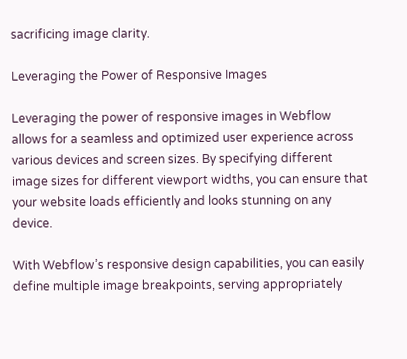sacrificing image clarity.

Leveraging the Power of Responsive Images

Leveraging the power of responsive images in Webflow allows for a seamless and optimized user experience across various devices and screen sizes. By specifying different image sizes for different viewport widths, you can ensure that your website loads efficiently and looks stunning on any device.

With Webflow’s responsive design capabilities, you can easily define multiple image breakpoints, serving appropriately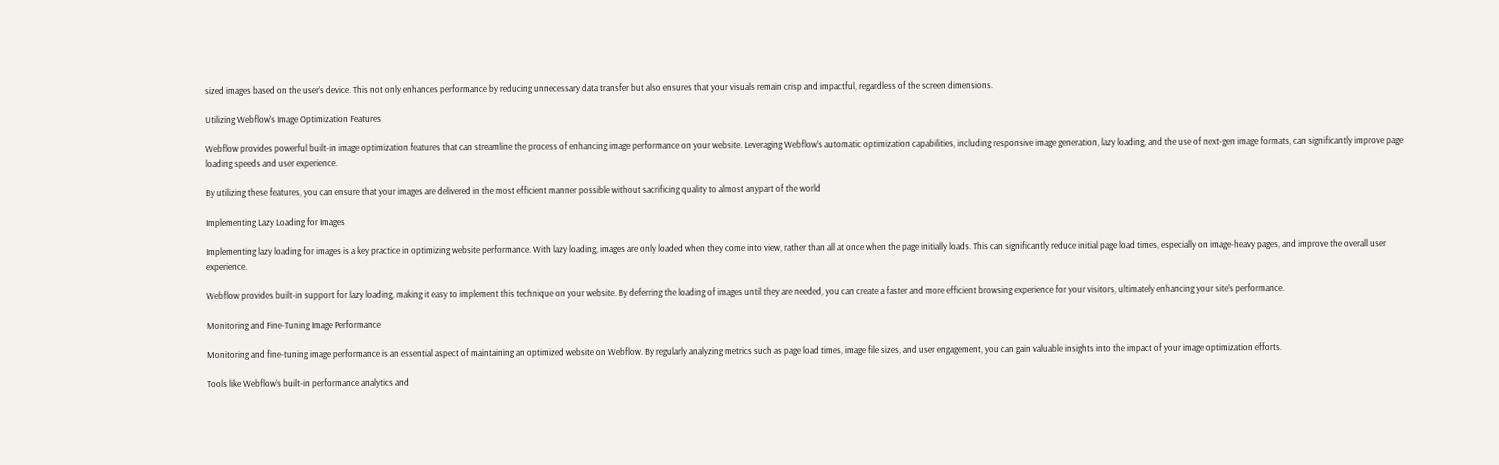sized images based on the user’s device. This not only enhances performance by reducing unnecessary data transfer but also ensures that your visuals remain crisp and impactful, regardless of the screen dimensions.

Utilizing Webflow’s Image Optimization Features

Webflow provides powerful built-in image optimization features that can streamline the process of enhancing image performance on your website. Leveraging Webflow’s automatic optimization capabilities, including responsive image generation, lazy loading, and the use of next-gen image formats, can significantly improve page loading speeds and user experience.

By utilizing these features, you can ensure that your images are delivered in the most efficient manner possible without sacrificing quality to almost anypart of the world

Implementing Lazy Loading for Images

Implementing lazy loading for images is a key practice in optimizing website performance. With lazy loading, images are only loaded when they come into view, rather than all at once when the page initially loads. This can significantly reduce initial page load times, especially on image-heavy pages, and improve the overall user experience.

Webflow provides built-in support for lazy loading, making it easy to implement this technique on your website. By deferring the loading of images until they are needed, you can create a faster and more efficient browsing experience for your visitors, ultimately enhancing your site’s performance.

Monitoring and Fine-Tuning Image Performance

Monitoring and fine-tuning image performance is an essential aspect of maintaining an optimized website on Webflow. By regularly analyzing metrics such as page load times, image file sizes, and user engagement, you can gain valuable insights into the impact of your image optimization efforts.

Tools like Webflow’s built-in performance analytics and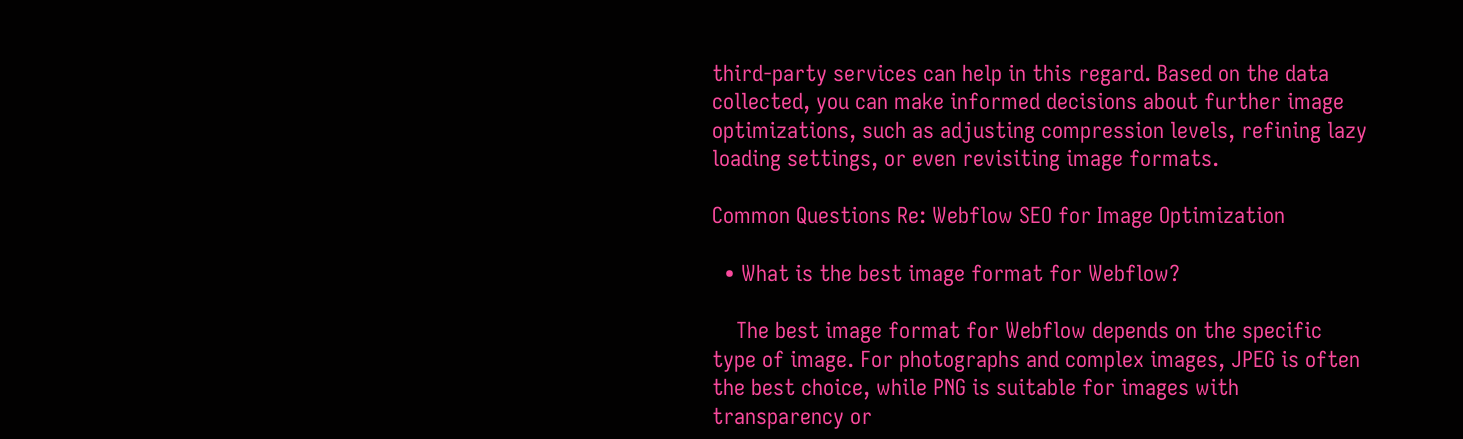third-party services can help in this regard. Based on the data collected, you can make informed decisions about further image optimizations, such as adjusting compression levels, refining lazy loading settings, or even revisiting image formats.

Common Questions Re: Webflow SEO for Image Optimization

  • What is the best image format for Webflow?

    The best image format for Webflow depends on the specific type of image. For photographs and complex images, JPEG is often the best choice, while PNG is suitable for images with transparency or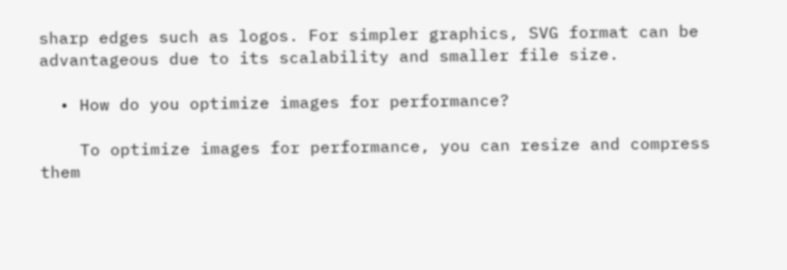sharp edges such as logos. For simpler graphics, SVG format can be advantageous due to its scalability and smaller file size.

  • How do you optimize images for performance?

    To optimize images for performance, you can resize and compress them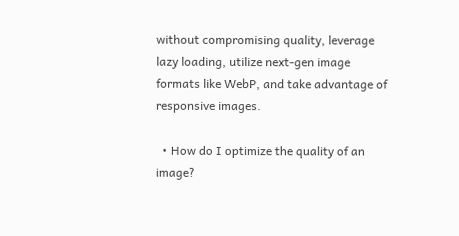without compromising quality, leverage lazy loading, utilize next-gen image formats like WebP, and take advantage of responsive images.

  • How do I optimize the quality of an image?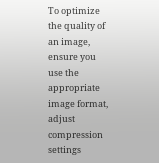To optimize the quality of an image, ensure you use the appropriate image format, adjust compression settings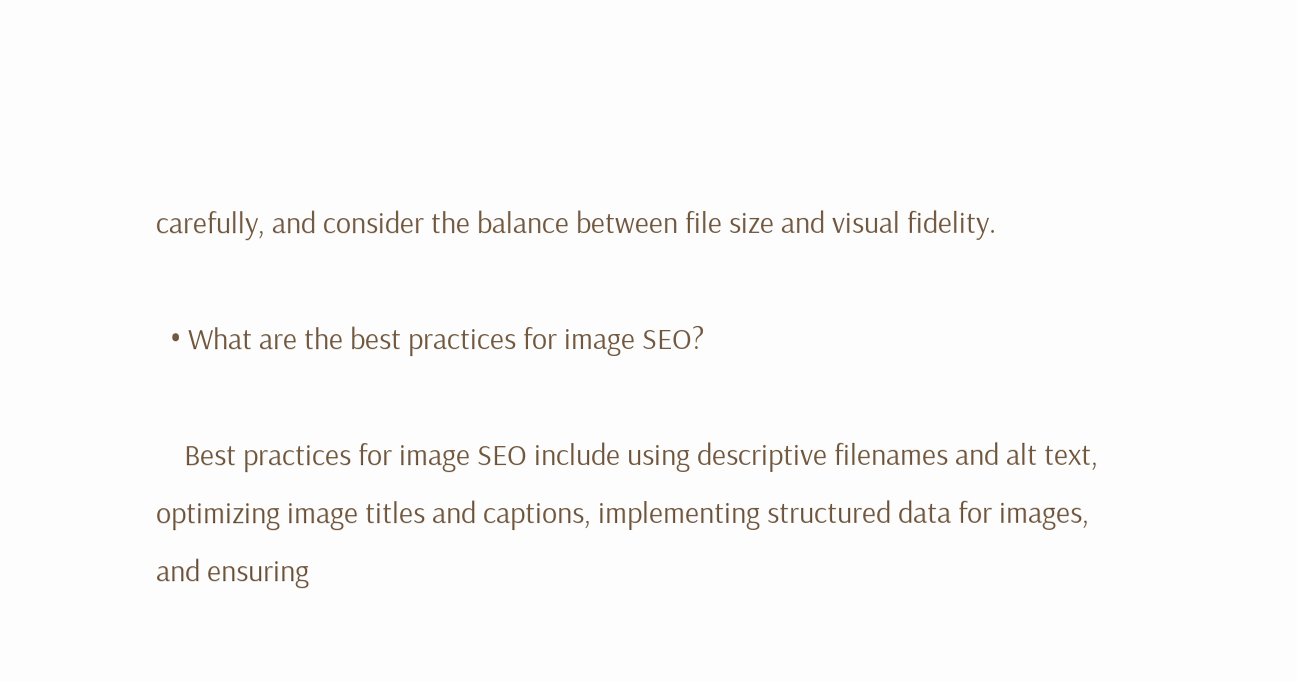carefully, and consider the balance between file size and visual fidelity.

  • What are the best practices for image SEO?

    Best practices for image SEO include using descriptive filenames and alt text, optimizing image titles and captions, implementing structured data for images, and ensuring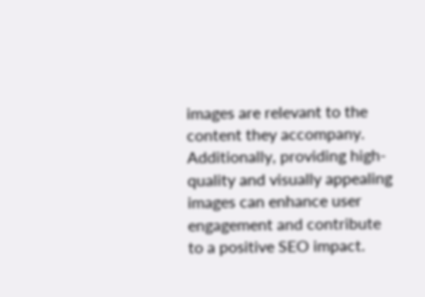images are relevant to the content they accompany. Additionally, providing high-quality and visually appealing images can enhance user engagement and contribute to a positive SEO impact.